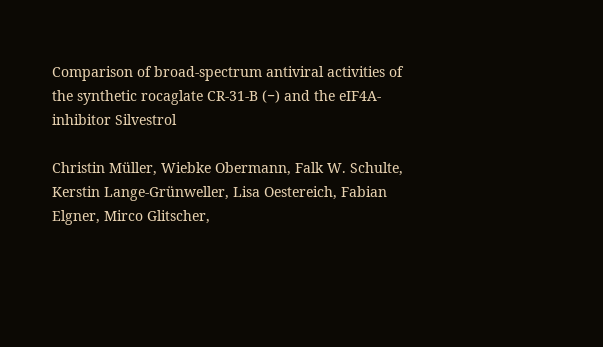Comparison of broad-spectrum antiviral activities of the synthetic rocaglate CR-31-B (−) and the eIF4A-inhibitor Silvestrol

Christin Müller, Wiebke Obermann, Falk W. Schulte, Kerstin Lange-Grünweller, Lisa Oestereich, Fabian Elgner, Mirco Glitscher,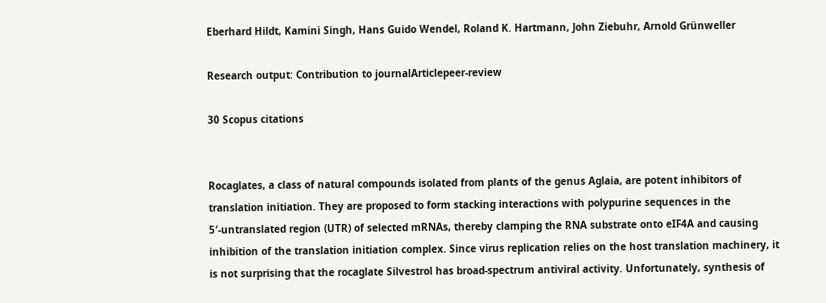Eberhard Hildt, Kamini Singh, Hans Guido Wendel, Roland K. Hartmann, John Ziebuhr, Arnold Grünweller

Research output: Contribution to journalArticlepeer-review

30 Scopus citations


Rocaglates, a class of natural compounds isolated from plants of the genus Aglaia, are potent inhibitors of translation initiation. They are proposed to form stacking interactions with polypurine sequences in the 5′-untranslated region (UTR) of selected mRNAs, thereby clamping the RNA substrate onto eIF4A and causing inhibition of the translation initiation complex. Since virus replication relies on the host translation machinery, it is not surprising that the rocaglate Silvestrol has broad-spectrum antiviral activity. Unfortunately, synthesis of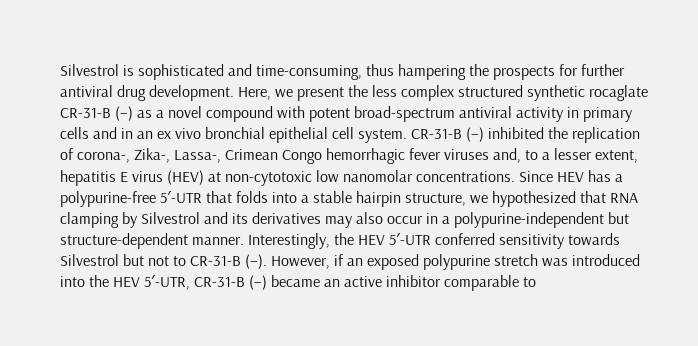Silvestrol is sophisticated and time-consuming, thus hampering the prospects for further antiviral drug development. Here, we present the less complex structured synthetic rocaglate CR-31-B (−) as a novel compound with potent broad-spectrum antiviral activity in primary cells and in an ex vivo bronchial epithelial cell system. CR-31-B (−) inhibited the replication of corona-, Zika-, Lassa-, Crimean Congo hemorrhagic fever viruses and, to a lesser extent, hepatitis E virus (HEV) at non-cytotoxic low nanomolar concentrations. Since HEV has a polypurine-free 5′-UTR that folds into a stable hairpin structure, we hypothesized that RNA clamping by Silvestrol and its derivatives may also occur in a polypurine-independent but structure-dependent manner. Interestingly, the HEV 5′-UTR conferred sensitivity towards Silvestrol but not to CR-31-B (−). However, if an exposed polypurine stretch was introduced into the HEV 5′-UTR, CR-31-B (−) became an active inhibitor comparable to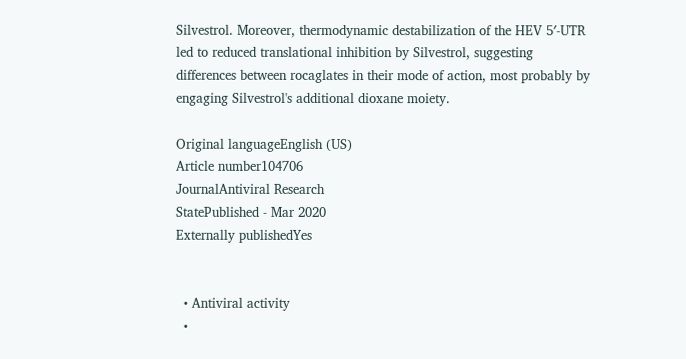Silvestrol. Moreover, thermodynamic destabilization of the HEV 5′-UTR led to reduced translational inhibition by Silvestrol, suggesting differences between rocaglates in their mode of action, most probably by engaging Silvestrol's additional dioxane moiety.

Original languageEnglish (US)
Article number104706
JournalAntiviral Research
StatePublished - Mar 2020
Externally publishedYes


  • Antiviral activity
  •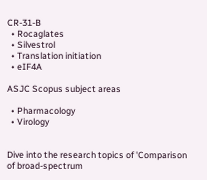CR-31-B
  • Rocaglates
  • Silvestrol
  • Translation initiation
  • eIF4A

ASJC Scopus subject areas

  • Pharmacology
  • Virology


Dive into the research topics of 'Comparison of broad-spectrum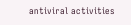antiviral activities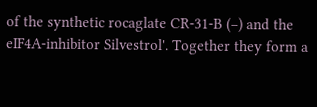of the synthetic rocaglate CR-31-B (−) and the eIF4A-inhibitor Silvestrol'. Together they form a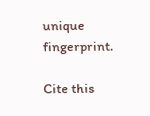unique fingerprint.

Cite this